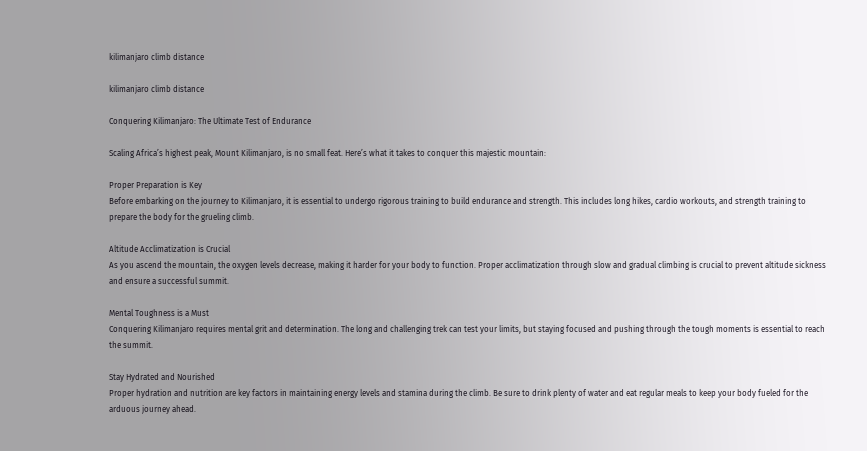kilimanjaro climb distance

kilimanjaro climb distance

Conquering Kilimanjaro: The Ultimate Test of Endurance

Scaling Africa’s highest peak, Mount Kilimanjaro, is no small feat. Here’s what it takes to conquer this majestic mountain:

Proper Preparation is Key
Before embarking on the journey to Kilimanjaro, it is essential to undergo rigorous training to build endurance and strength. This includes long hikes, cardio workouts, and strength training to prepare the body for the grueling climb.

Altitude Acclimatization is Crucial
As you ascend the mountain, the oxygen levels decrease, making it harder for your body to function. Proper acclimatization through slow and gradual climbing is crucial to prevent altitude sickness and ensure a successful summit.

Mental Toughness is a Must
Conquering Kilimanjaro requires mental grit and determination. The long and challenging trek can test your limits, but staying focused and pushing through the tough moments is essential to reach the summit.

Stay Hydrated and Nourished
Proper hydration and nutrition are key factors in maintaining energy levels and stamina during the climb. Be sure to drink plenty of water and eat regular meals to keep your body fueled for the arduous journey ahead.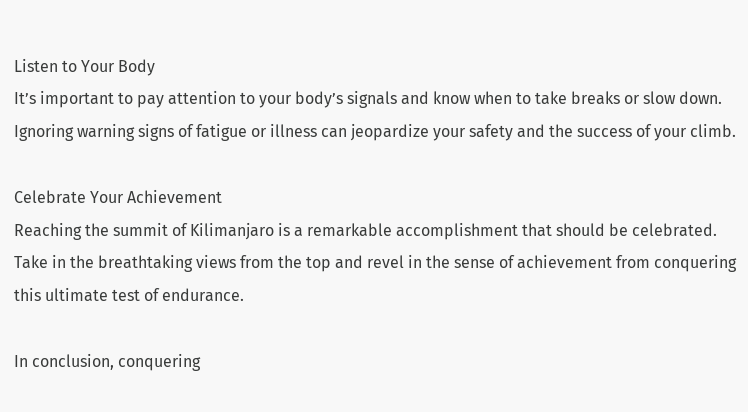Listen to Your Body
It’s important to pay attention to your body’s signals and know when to take breaks or slow down. Ignoring warning signs of fatigue or illness can jeopardize your safety and the success of your climb.

Celebrate Your Achievement
Reaching the summit of Kilimanjaro is a remarkable accomplishment that should be celebrated. Take in the breathtaking views from the top and revel in the sense of achievement from conquering this ultimate test of endurance.

In conclusion, conquering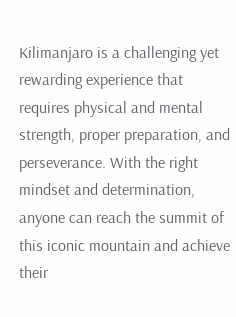Kilimanjaro is a challenging yet rewarding experience that requires physical and mental strength, proper preparation, and perseverance. With the right mindset and determination, anyone can reach the summit of this iconic mountain and achieve their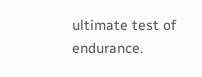ultimate test of endurance.